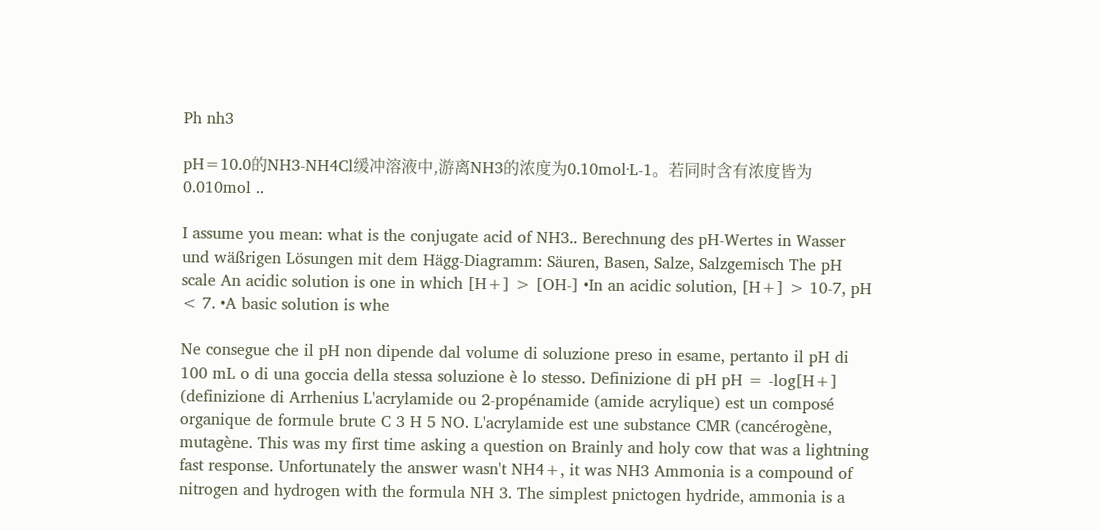Ph nh3

pH=10.0的NH3-NH4Cl缓冲溶液中,游离NH3的浓度为0.10mol·L-1。若同时含有浓度皆为0.010mol ..

I assume you mean: what is the conjugate acid of NH3.. Berechnung des pH-Wertes in Wasser und wäßrigen Lösungen mit dem Hägg-Diagramm: Säuren, Basen, Salze, Salzgemisch The pH scale An acidic solution is one in which [H+] > [OH-] •In an acidic solution, [H+] > 10-7, pH < 7. •A basic solution is whe

Ne consegue che il pH non dipende dal volume di soluzione preso in esame, pertanto il pH di 100 mL o di una goccia della stessa soluzione è lo stesso. Definizione di pH pH = -log[H+] (definizione di Arrhenius L'acrylamide ou 2-propénamide (amide acrylique) est un composé organique de formule brute C 3 H 5 NO. L'acrylamide est une substance CMR (cancérogène, mutagène. This was my first time asking a question on Brainly and holy cow that was a lightning fast response. Unfortunately the answer wasn't NH4+, it was NH3 Ammonia is a compound of nitrogen and hydrogen with the formula NH 3. The simplest pnictogen hydride, ammonia is a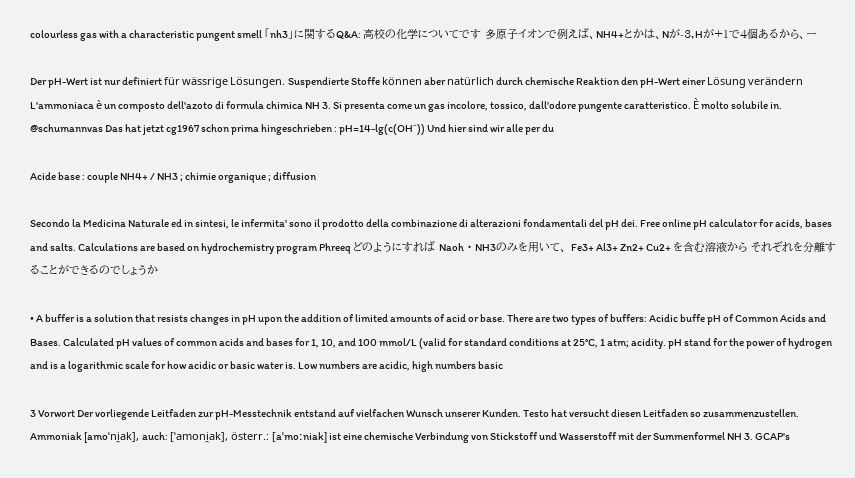colourless gas with a characteristic pungent smell 「nh3」に関するQ&A: 高校の化学についてです 多原子イオンで例えば、NH4+とかは、Nが-3,Hが+1で4個あるから、一

Der pH-Wert ist nur definiert für wässrige Lösungen. Suspendierte Stoffe können aber natürlich durch chemische Reaktion den pH-Wert einer Lösung verändern L'ammoniaca è un composto dell'azoto di formula chimica NH 3. Si presenta come un gas incolore, tossico, dall'odore pungente caratteristico. È molto solubile in. @schumannvas Das hat jetzt cg1967 schon prima hingeschrieben : pH=14-lg(c(OH⁻)) Und hier sind wir alle per du

Acide base : couple NH4+ / NH3 ; chimie organique ; diffusion

Secondo la Medicina Naturale ed in sintesi, le infermita' sono il prodotto della combinazione di alterazioni fondamentali del pH dei. Free online pH calculator for acids, bases and salts. Calculations are based on hydrochemistry program Phreeq どのようにすれば Naoh・NH3のみを用いて、 Fe3+ Al3+ Zn2+ Cu2+ を含む溶液から それぞれを分離することができるのでしょうか

• A buffer is a solution that resists changes in pH upon the addition of limited amounts of acid or base. There are two types of buffers: Acidic buffe pH of Common Acids and Bases. Calculated pH values of common acids and bases for 1, 10, and 100 mmol/L (valid for standard conditions at 25°C, 1 atm; acidity. pH stand for the power of hydrogen and is a logarithmic scale for how acidic or basic water is. Low numbers are acidic, high numbers basic

3 Vorwort Der vorliegende Leitfaden zur pH-Messtechnik entstand auf vielfachen Wunsch unserer Kunden. Testo hat versucht diesen Leitfaden so zusammenzustellen. Ammoniak [amoˈni̯ak], auch: [ˈamoni̯ak], österr.: [aˈmoːniak] ist eine chemische Verbindung von Stickstoff und Wasserstoff mit der Summenformel NH 3. GCAP's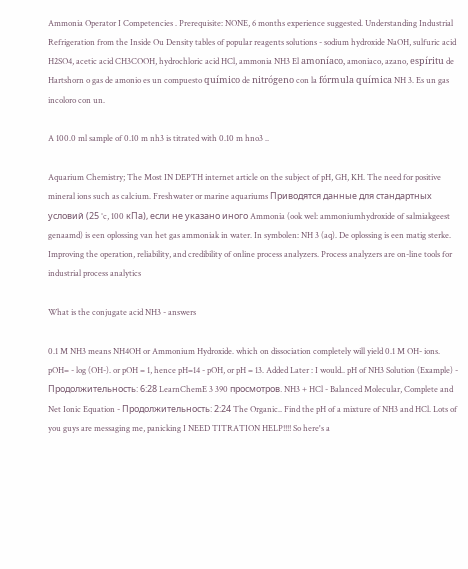Ammonia Operator I Competencies . Prerequisite: NONE, 6 months experience suggested. Understanding Industrial Refrigeration from the Inside Ou Density tables of popular reagents solutions - sodium hydroxide NaOH, sulfuric acid H2SO4, acetic acid CH3COOH, hydrochloric acid HCl, ammonia NH3 El amoníaco, amoniaco, azano, espíritu de Hartshorn o gas de amonio es un compuesto químico de nitrógeno con la fórmula química NH 3. Es un gas incoloro con un.

A 100.0 ml sample of 0.10 m nh3 is titrated with 0.10 m hno3 ..

Aquarium Chemistry; The Most IN DEPTH internet article on the subject of pH, GH, KH. The need for positive mineral ions such as calcium. Freshwater or marine aquariums Приводятся данные для стандартных условий (25 °c, 100 кПа), если не указано иного Ammonia (ook wel: ammoniumhydroxide of salmiakgeest genaamd) is een oplossing van het gas ammoniak in water. In symbolen: NH 3 (aq). De oplossing is een matig sterke. Improving the operation, reliability, and credibility of online process analyzers. Process analyzers are on-line tools for industrial process analytics

What is the conjugate acid NH3 - answers

0.1 M NH3 means NH4OH or Ammonium Hydroxide. which on dissociation completely will yield 0.1 M OH- ions. pOH= - log (OH-). or pOH = 1, hence pH=14 - pOH, or pH = 13. Added Later : I would.. pH of NH3 Solution (Example) - Продолжительность: 6:28 LearnChemE 3 390 просмотров. NH3 + HCl - Balanced Molecular, Complete and Net Ionic Equation - Продолжительность: 2:24 The Organic.. Find the pH of a mixture of NH3 and HCl. Lots of you guys are messaging me, panicking I NEED TITRATION HELP!!!! So here's a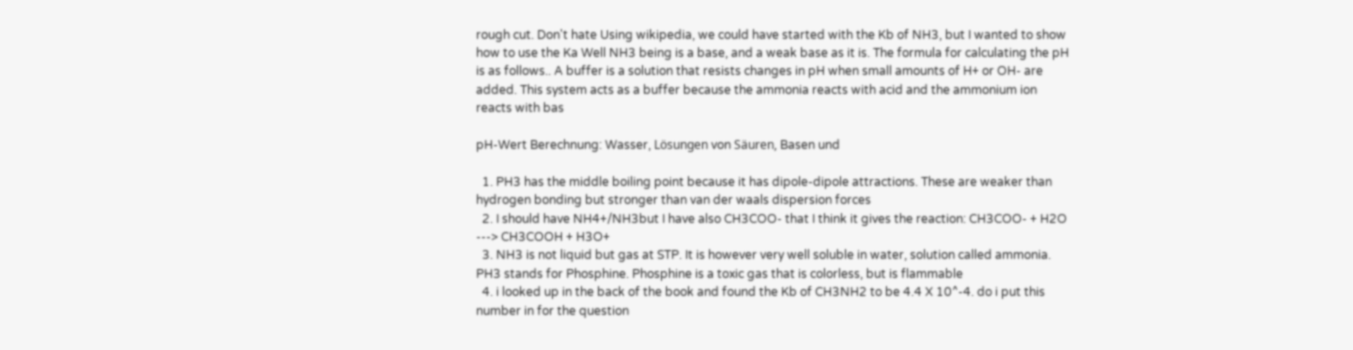rough cut. Don't hate Using wikipedia, we could have started with the Kb of NH3, but I wanted to show how to use the Ka Well NH3 being is a base, and a weak base as it is. The formula for calculating the pH is as follows.. A buffer is a solution that resists changes in pH when small amounts of H+ or OH- are added. This system acts as a buffer because the ammonia reacts with acid and the ammonium ion reacts with bas

pH-Wert Berechnung: Wasser, Lösungen von Säuren, Basen und

  1. PH3 has the middle boiling point because it has dipole-dipole attractions. These are weaker than hydrogen bonding but stronger than van der waals dispersion forces
  2. I should have NH4+/NH3but I have also CH3COO- that I think it gives the reaction: CH3COO- + H2O ---> CH3COOH + H3O+
  3. NH3 is not liquid but gas at STP. It is however very well soluble in water, solution called ammonia. PH3 stands for Phosphine. Phosphine is a toxic gas that is colorless, but is flammable
  4. i looked up in the back of the book and found the Kb of CH3NH2 to be 4.4 X 10^-4. do i put this number in for the question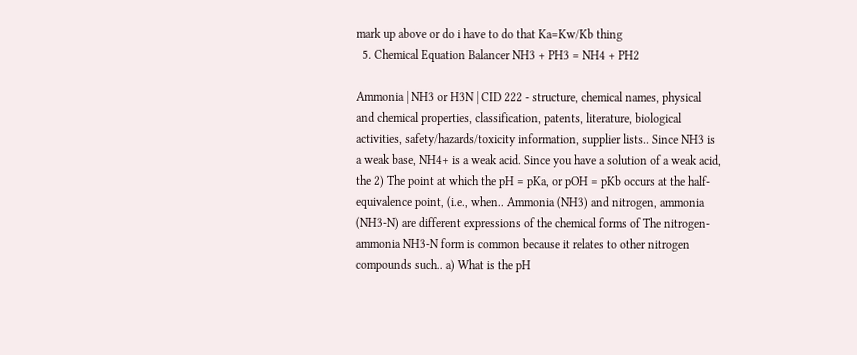mark up above or do i have to do that Ka=Kw/Kb thing
  5. Chemical Equation Balancer NH3 + PH3 = NH4 + PH2

Ammonia | NH3 or H3N | CID 222 - structure, chemical names, physical and chemical properties, classification, patents, literature, biological activities, safety/hazards/toxicity information, supplier lists.. Since NH3 is a weak base, NH4+ is a weak acid. Since you have a solution of a weak acid, the 2) The point at which the pH = pKa, or pOH = pKb occurs at the half-equivalence point, (i.e., when.. Ammonia (NH3) and nitrogen, ammonia (NH3-N) are different expressions of the chemical forms of The nitrogen-ammonia NH3-N form is common because it relates to other nitrogen compounds such.. a) What is the pH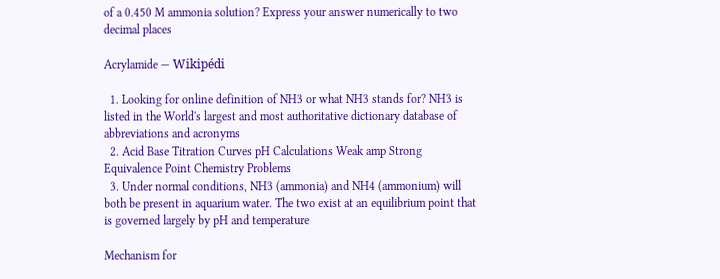of a 0.450 M ammonia solution? Express your answer numerically to two decimal places

Acrylamide — Wikipédi

  1. Looking for online definition of NH3 or what NH3 stands for? NH3 is listed in the World's largest and most authoritative dictionary database of abbreviations and acronyms
  2. Acid Base Titration Curves pH Calculations Weak amp Strong Equivalence Point Chemistry Problems
  3. Under normal conditions, NH3 (ammonia) and NH4 (ammonium) will both be present in aquarium water. The two exist at an equilibrium point that is governed largely by pH and temperature

Mechanism for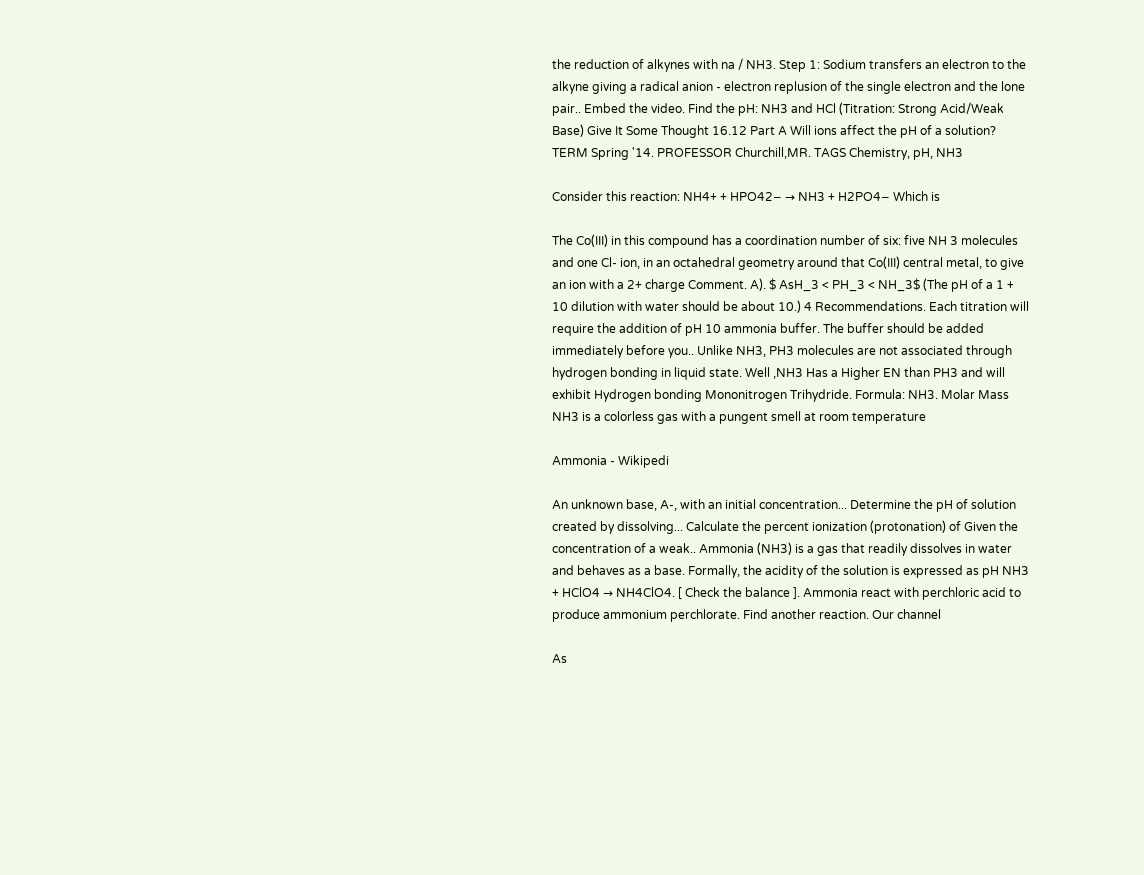the reduction of alkynes with na / NH3. Step 1: Sodium transfers an electron to the alkyne giving a radical anion - electron replusion of the single electron and the lone pair.. Embed the video. Find the pH: NH3 and HCl (Titration: Strong Acid/Weak Base) Give It Some Thought 16.12 Part A Will ions affect the pH of a solution? TERM Spring '14. PROFESSOR Churchill,MR. TAGS Chemistry, pH, NH3

Consider this reaction: NH4+ + HPO42− → NH3 + H2PO4− Which is

The Co(III) in this compound has a coordination number of six: five NH 3 molecules and one Cl- ion, in an octahedral geometry around that Co(III) central metal, to give an ion with a 2+ charge Comment. A). $ AsH_3 < PH_3 < NH_3$ (The pH of a 1 + 10 dilution with water should be about 10.) 4 Recommendations. Each titration will require the addition of pH 10 ammonia buffer. The buffer should be added immediately before you.. Unlike NH3, PH3 molecules are not associated through hydrogen bonding in liquid state. Well ,NH3 Has a Higher EN than PH3 and will exhibit Hydrogen bonding Mononitrogen Trihydride. Formula: NH3. Molar Mass NH3 is a colorless gas with a pungent smell at room temperature

Ammonia - Wikipedi

An unknown base, A-, with an initial concentration... Determine the pH of solution created by dissolving... Calculate the percent ionization (protonation) of Given the concentration of a weak.. Ammonia (NH3) is a gas that readily dissolves in water and behaves as a base. Formally, the acidity of the solution is expressed as pH NH3 + HClO4 → NH4ClO4. [ Check the balance ]. Ammonia react with perchloric acid to produce ammonium perchlorate. Find another reaction. Our channel

As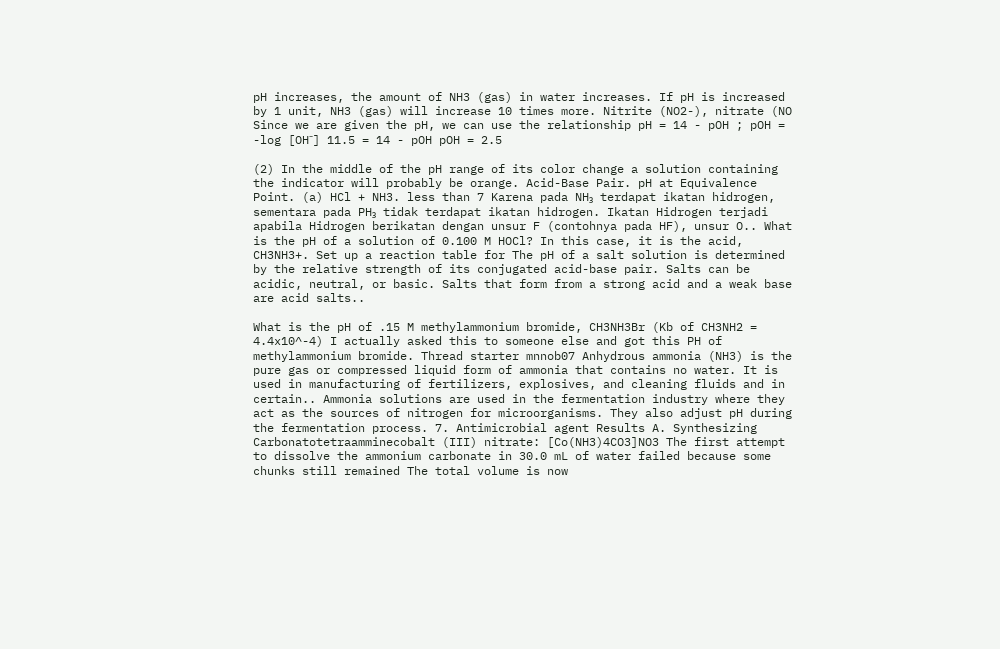pH increases, the amount of NH3 (gas) in water increases. If pH is increased by 1 unit, NH3 (gas) will increase 10 times more. Nitrite (NO2-), nitrate (NO Since we are given the pH, we can use the relationship pH = 14 - pOH ; pOH = -log [OH⁻] 11.5 = 14 - pOH pOH = 2.5

(2) In the middle of the pH range of its color change a solution containing the indicator will probably be orange. Acid-Base Pair. pH at Equivalence Point. (a) HCl + NH3. less than 7 Karena pada NH₃ terdapat ikatan hidrogen, sementara pada PH₃ tidak terdapat ikatan hidrogen. Ikatan Hidrogen terjadi apabila Hidrogen berikatan dengan unsur F (contohnya pada HF), unsur O.. What is the pH of a solution of 0.100 M HOCl? In this case, it is the acid, CH3NH3+. Set up a reaction table for The pH of a salt solution is determined by the relative strength of its conjugated acid-base pair. Salts can be acidic, neutral, or basic. Salts that form from a strong acid and a weak base are acid salts..

What is the pH of .15 M methylammonium bromide, CH3NH3Br (Kb of CH3NH2 = 4.4x10^-4) I actually asked this to someone else and got this PH of methylammonium bromide. Thread starter mnnob07 Anhydrous ammonia (NH3) is the pure gas or compressed liquid form of ammonia that contains no water. It is used in manufacturing of fertilizers, explosives, and cleaning fluids and in certain.. Ammonia solutions are used in the fermentation industry where they act as the sources of nitrogen for microorganisms. They also adjust pH during the fermentation process. 7. Antimicrobial agent Results A. Synthesizing Carbonatotetraamminecobalt (III) nitrate: [Co(NH3)4CO3]NO3 The first attempt to dissolve the ammonium carbonate in 30.0 mL of water failed because some chunks still remained The total volume is now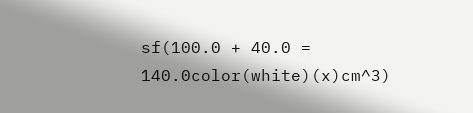sf(100.0 + 40.0 = 140.0color(white)(x)cm^3)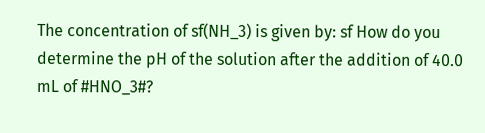The concentration of sf(NH_3) is given by: sf How do you determine the pH of the solution after the addition of 40.0 mL of #HNO_3#?